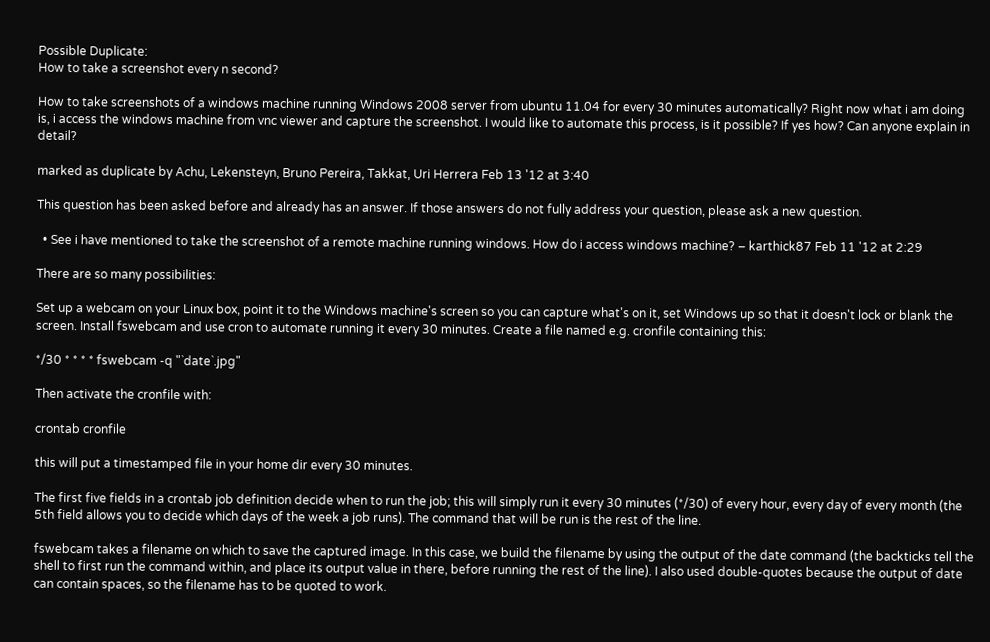Possible Duplicate:
How to take a screenshot every n second?

How to take screenshots of a windows machine running Windows 2008 server from ubuntu 11.04 for every 30 minutes automatically? Right now what i am doing is, i access the windows machine from vnc viewer and capture the screenshot. I would like to automate this process, is it possible? If yes how? Can anyone explain in detail?

marked as duplicate by Achu, Lekensteyn, Bruno Pereira, Takkat, Uri Herrera Feb 13 '12 at 3:40

This question has been asked before and already has an answer. If those answers do not fully address your question, please ask a new question.

  • See i have mentioned to take the screenshot of a remote machine running windows. How do i access windows machine? – karthick87 Feb 11 '12 at 2:29

There are so many possibilities:

Set up a webcam on your Linux box, point it to the Windows machine's screen so you can capture what's on it, set Windows up so that it doesn't lock or blank the screen. Install fswebcam and use cron to automate running it every 30 minutes. Create a file named e.g. cronfile containing this:

*/30 * * * * fswebcam -q "`date`.jpg"

Then activate the cronfile with:

crontab cronfile

this will put a timestamped file in your home dir every 30 minutes.

The first five fields in a crontab job definition decide when to run the job; this will simply run it every 30 minutes (*/30) of every hour, every day of every month (the 5th field allows you to decide which days of the week a job runs). The command that will be run is the rest of the line.

fswebcam takes a filename on which to save the captured image. In this case, we build the filename by using the output of the date command (the backticks tell the shell to first run the command within, and place its output value in there, before running the rest of the line). I also used double-quotes because the output of date can contain spaces, so the filename has to be quoted to work.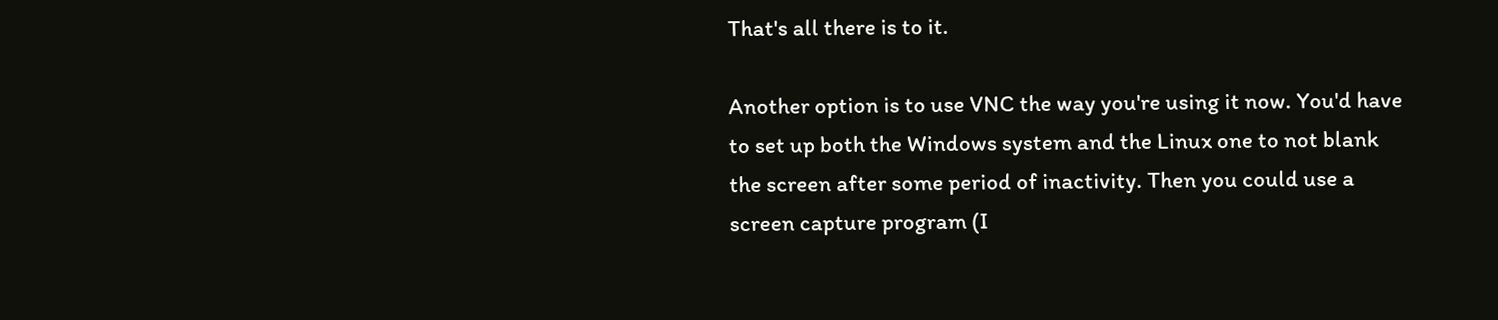That's all there is to it.

Another option is to use VNC the way you're using it now. You'd have to set up both the Windows system and the Linux one to not blank the screen after some period of inactivity. Then you could use a screen capture program (I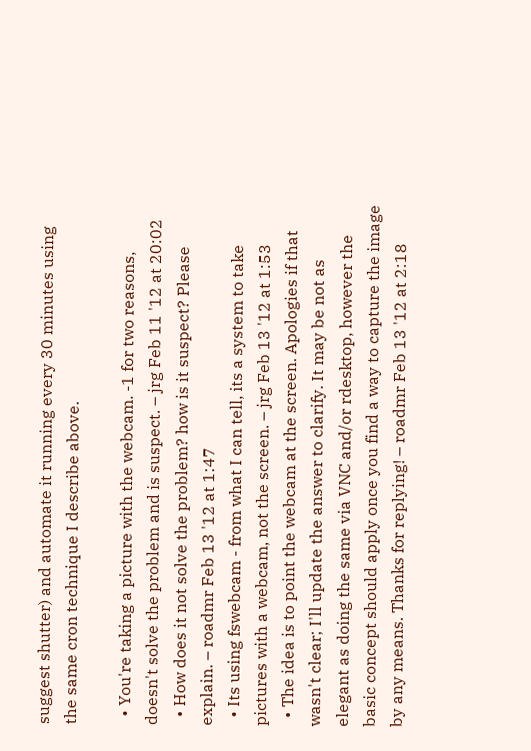suggest shutter) and automate it running every 30 minutes using the same cron technique I describe above.

  • You're taking a picture with the webcam. -1 for two reasons, doesn't solve the problem and is suspect. – jrg Feb 11 '12 at 20:02
  • How does it not solve the problem? how is it suspect? Please explain. – roadmr Feb 13 '12 at 1:47
  • Its using fswebcam - from what I can tell, its a system to take pictures with a webcam, not the screen. – jrg Feb 13 '12 at 1:53
  • The idea is to point the webcam at the screen. Apologies if that wasn't clear; I'll update the answer to clarify. It may be not as elegant as doing the same via VNC and/or rdesktop, however the basic concept should apply once you find a way to capture the image by any means. Thanks for replying! – roadmr Feb 13 '12 at 2:18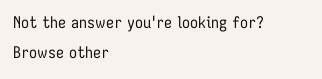Not the answer you're looking for? Browse other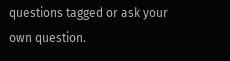questions tagged or ask your own question.